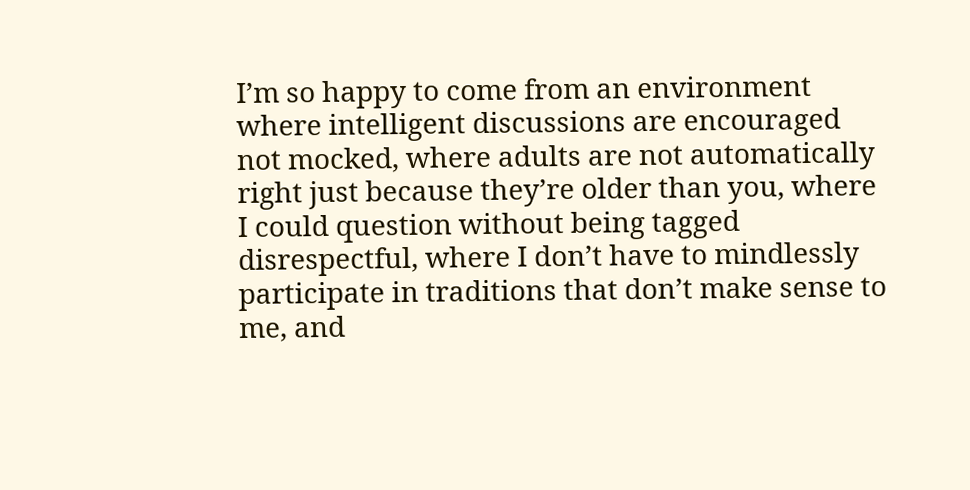I’m so happy to come from an environment where intelligent discussions are encouraged not mocked, where adults are not automatically right just because they’re older than you, where I could question without being tagged disrespectful, where I don’t have to mindlessly participate in traditions that don’t make sense to me, and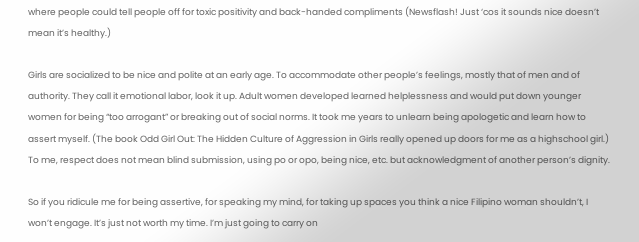where people could tell people off for toxic positivity and back-handed compliments (Newsflash! Just ‘cos it sounds nice doesn’t mean it’s healthy.)

Girls are socialized to be nice and polite at an early age. To accommodate other people’s feelings, mostly that of men and of authority. They call it emotional labor, look it up. Adult women developed learned helplessness and would put down younger women for being “too arrogant” or breaking out of social norms. It took me years to unlearn being apologetic and learn how to assert myself. (The book Odd Girl Out: The Hidden Culture of Aggression in Girls really opened up doors for me as a highschool girl.) To me, respect does not mean blind submission, using po or opo, being nice, etc. but acknowledgment of another person’s dignity.

So if you ridicule me for being assertive, for speaking my mind, for taking up spaces you think a nice Filipino woman shouldn’t, I won’t engage. It’s just not worth my time. I’m just going to carry on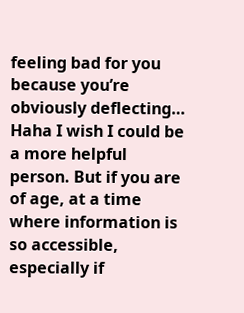feeling bad for you because you’re obviously deflecting… Haha I wish I could be a more helpful person. But if you are of age, at a time where information is so accessible, especially if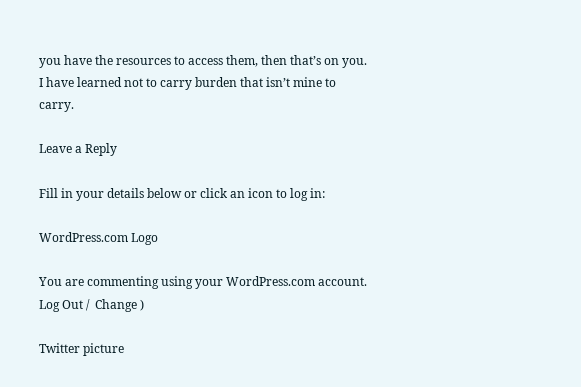you have the resources to access them, then that’s on you. I have learned not to carry burden that isn’t mine to carry.

Leave a Reply

Fill in your details below or click an icon to log in:

WordPress.com Logo

You are commenting using your WordPress.com account. Log Out /  Change )

Twitter picture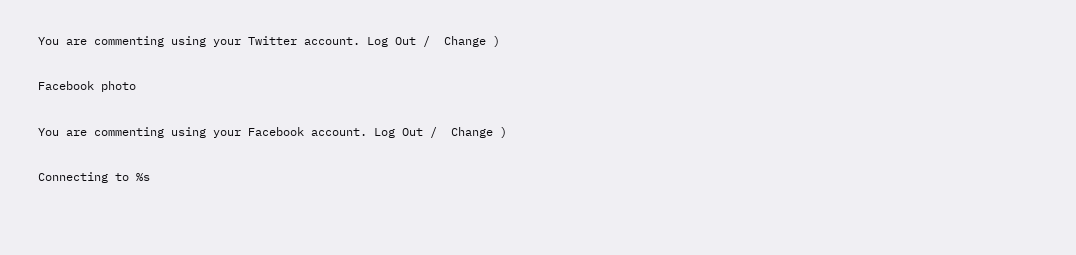You are commenting using your Twitter account. Log Out /  Change )

Facebook photo

You are commenting using your Facebook account. Log Out /  Change )

Connecting to %s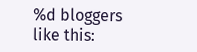%d bloggers like this: